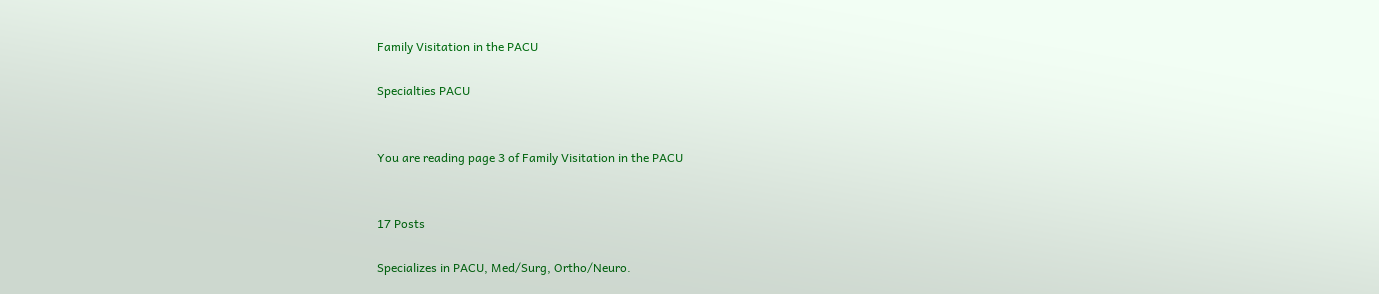Family Visitation in the PACU

Specialties PACU


You are reading page 3 of Family Visitation in the PACU


17 Posts

Specializes in PACU, Med/Surg, Ortho/Neuro.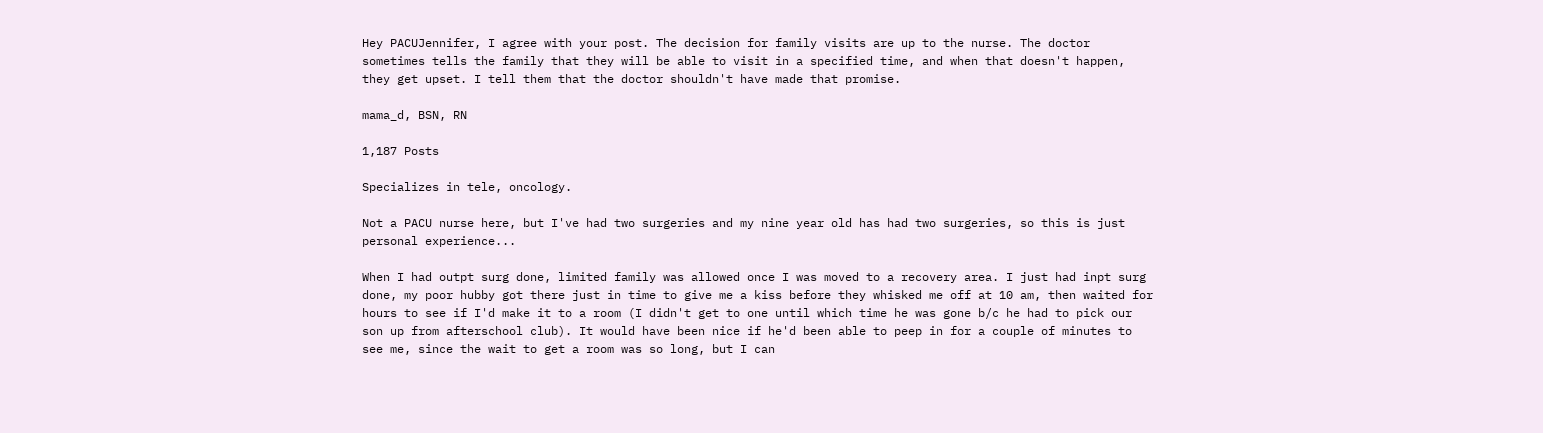Hey PACUJennifer, I agree with your post. The decision for family visits are up to the nurse. The doctor sometimes tells the family that they will be able to visit in a specified time, and when that doesn't happen, they get upset. I tell them that the doctor shouldn't have made that promise.

mama_d, BSN, RN

1,187 Posts

Specializes in tele, oncology.

Not a PACU nurse here, but I've had two surgeries and my nine year old has had two surgeries, so this is just personal experience...

When I had outpt surg done, limited family was allowed once I was moved to a recovery area. I just had inpt surg done, my poor hubby got there just in time to give me a kiss before they whisked me off at 10 am, then waited for hours to see if I'd make it to a room (I didn't get to one until which time he was gone b/c he had to pick our son up from afterschool club). It would have been nice if he'd been able to peep in for a couple of minutes to see me, since the wait to get a room was so long, but I can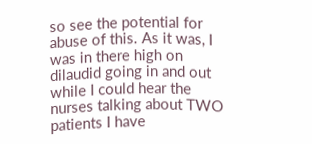so see the potential for abuse of this. As it was, I was in there high on dilaudid going in and out while I could hear the nurses talking about TWO patients I have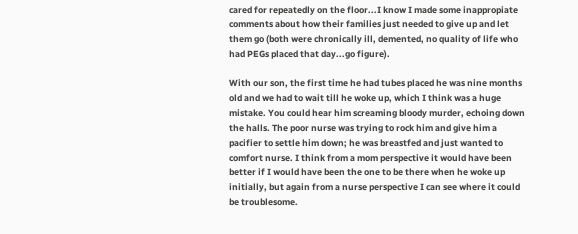cared for repeatedly on the floor...I know I made some inappropiate comments about how their families just needed to give up and let them go (both were chronically ill, demented, no quality of life who had PEGs placed that day...go figure).

With our son, the first time he had tubes placed he was nine months old and we had to wait till he woke up, which I think was a huge mistake. You could hear him screaming bloody murder, echoing down the halls. The poor nurse was trying to rock him and give him a pacifier to settle him down; he was breastfed and just wanted to comfort nurse. I think from a mom perspective it would have been better if I would have been the one to be there when he woke up initially, but again from a nurse perspective I can see where it could be troublesome.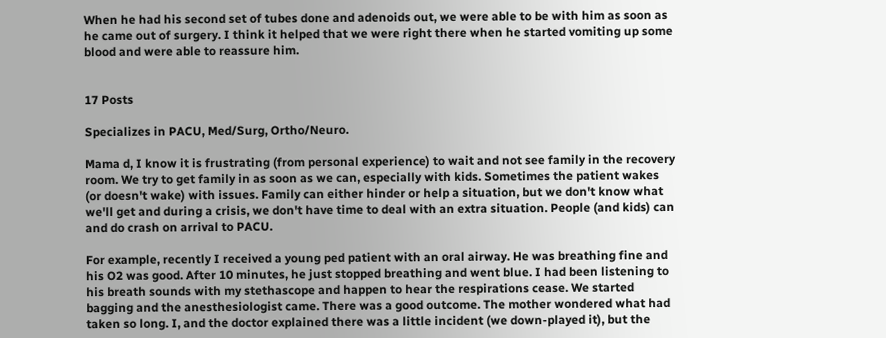When he had his second set of tubes done and adenoids out, we were able to be with him as soon as he came out of surgery. I think it helped that we were right there when he started vomiting up some blood and were able to reassure him.


17 Posts

Specializes in PACU, Med/Surg, Ortho/Neuro.

Mama d, I know it is frustrating (from personal experience) to wait and not see family in the recovery room. We try to get family in as soon as we can, especially with kids. Sometimes the patient wakes (or doesn't wake) with issues. Family can either hinder or help a situation, but we don't know what we'll get and during a crisis, we don't have time to deal with an extra situation. People (and kids) can and do crash on arrival to PACU.

For example, recently I received a young ped patient with an oral airway. He was breathing fine and his O2 was good. After 10 minutes, he just stopped breathing and went blue. I had been listening to his breath sounds with my stethascope and happen to hear the respirations cease. We started bagging and the anesthesiologist came. There was a good outcome. The mother wondered what had taken so long. I, and the doctor explained there was a little incident (we down-played it), but the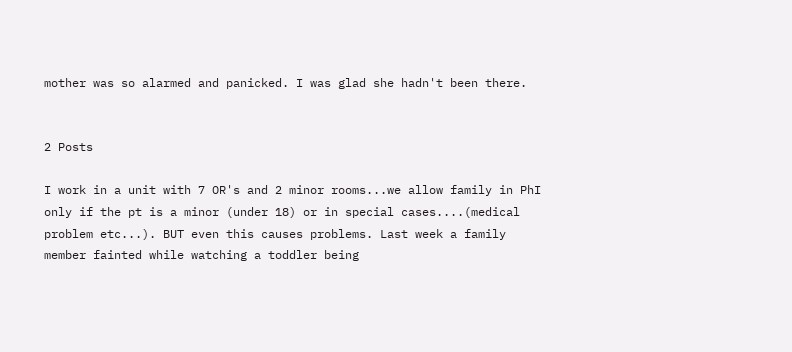mother was so alarmed and panicked. I was glad she hadn't been there.


2 Posts

I work in a unit with 7 OR's and 2 minor rooms...we allow family in PhI only if the pt is a minor (under 18) or in special cases....(medical problem etc...). BUT even this causes problems. Last week a family member fainted while watching a toddler being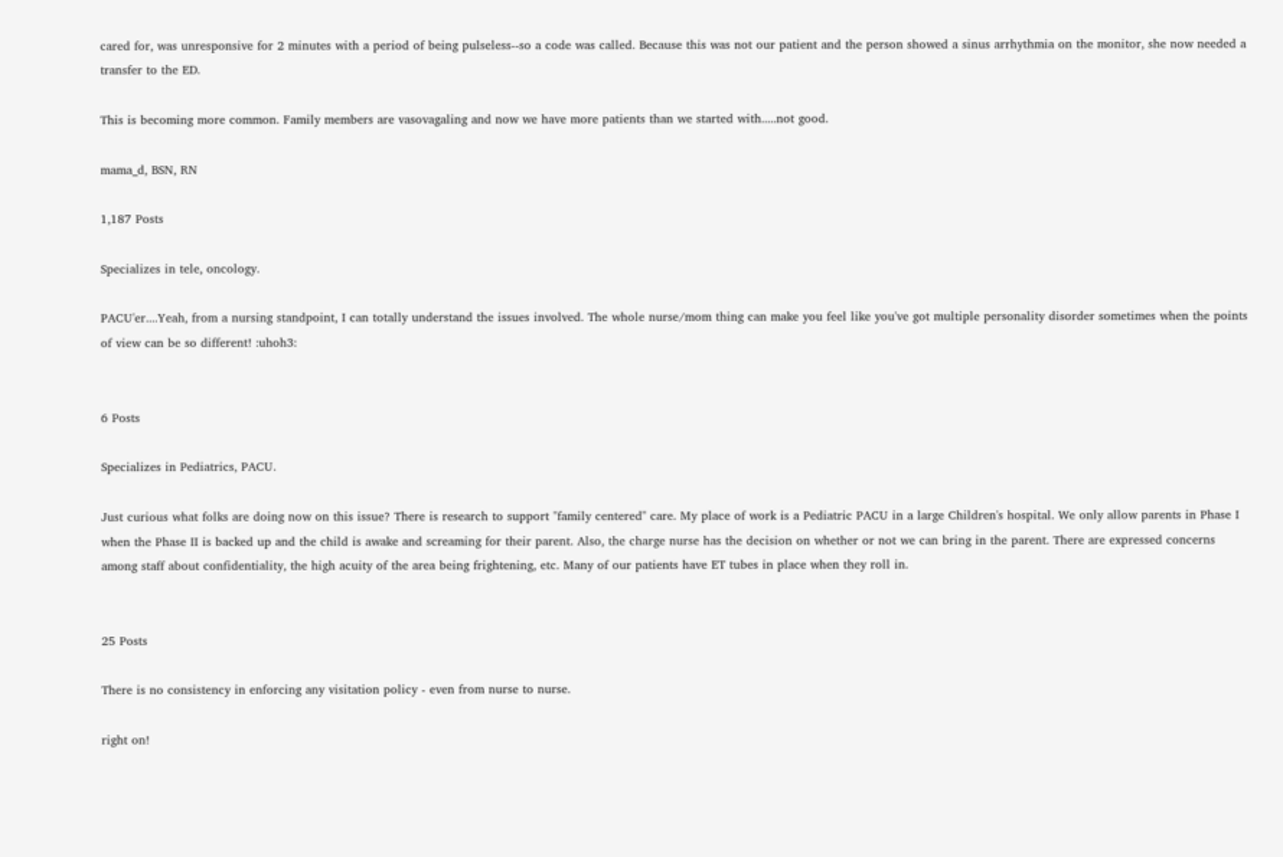cared for, was unresponsive for 2 minutes with a period of being pulseless--so a code was called. Because this was not our patient and the person showed a sinus arrhythmia on the monitor, she now needed a transfer to the ED.

This is becoming more common. Family members are vasovagaling and now we have more patients than we started with.....not good.

mama_d, BSN, RN

1,187 Posts

Specializes in tele, oncology.

PACU'er....Yeah, from a nursing standpoint, I can totally understand the issues involved. The whole nurse/mom thing can make you feel like you've got multiple personality disorder sometimes when the points of view can be so different! :uhoh3:


6 Posts

Specializes in Pediatrics, PACU.

Just curious what folks are doing now on this issue? There is research to support "family centered" care. My place of work is a Pediatric PACU in a large Children's hospital. We only allow parents in Phase I when the Phase II is backed up and the child is awake and screaming for their parent. Also, the charge nurse has the decision on whether or not we can bring in the parent. There are expressed concerns among staff about confidentiality, the high acuity of the area being frightening, etc. Many of our patients have ET tubes in place when they roll in.


25 Posts

There is no consistency in enforcing any visitation policy - even from nurse to nurse.

right on!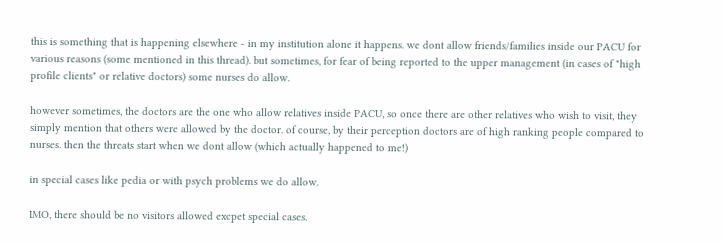this is something that is happening elsewhere - in my institution alone it happens. we dont allow friends/families inside our PACU for various reasons (some mentioned in this thread). but sometimes, for fear of being reported to the upper management (in cases of "high profile clients" or relative doctors) some nurses do allow.

however sometimes, the doctors are the one who allow relatives inside PACU, so once there are other relatives who wish to visit, they simply mention that others were allowed by the doctor. of course, by their perception doctors are of high ranking people compared to nurses. then the threats start when we dont allow (which actually happened to me!)

in special cases like pedia or with psych problems we do allow.

IMO, there should be no visitors allowed excpet special cases.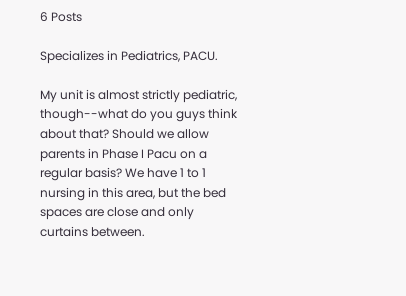6 Posts

Specializes in Pediatrics, PACU.

My unit is almost strictly pediatric, though--what do you guys think about that? Should we allow parents in Phase I Pacu on a regular basis? We have 1 to 1 nursing in this area, but the bed spaces are close and only curtains between.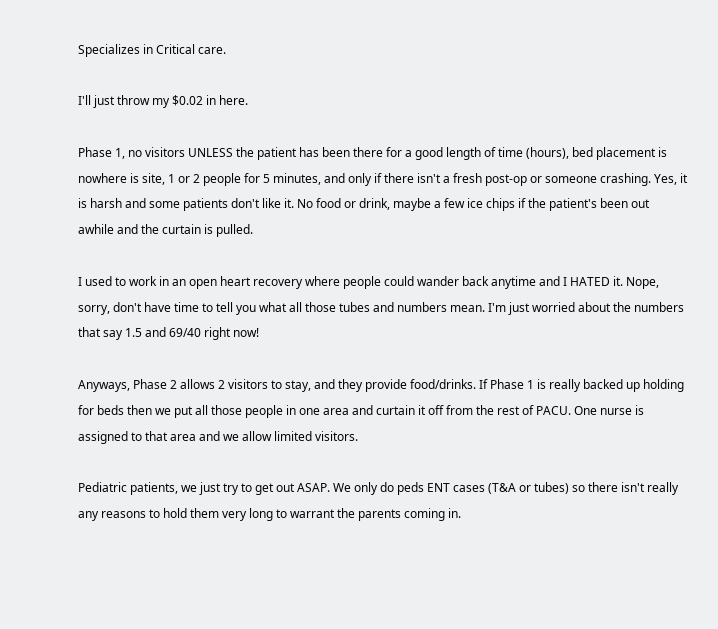Specializes in Critical care.

I'll just throw my $0.02 in here.

Phase 1, no visitors UNLESS the patient has been there for a good length of time (hours), bed placement is nowhere is site, 1 or 2 people for 5 minutes, and only if there isn't a fresh post-op or someone crashing. Yes, it is harsh and some patients don't like it. No food or drink, maybe a few ice chips if the patient's been out awhile and the curtain is pulled.

I used to work in an open heart recovery where people could wander back anytime and I HATED it. Nope, sorry, don't have time to tell you what all those tubes and numbers mean. I'm just worried about the numbers that say 1.5 and 69/40 right now!

Anyways, Phase 2 allows 2 visitors to stay, and they provide food/drinks. If Phase 1 is really backed up holding for beds then we put all those people in one area and curtain it off from the rest of PACU. One nurse is assigned to that area and we allow limited visitors.

Pediatric patients, we just try to get out ASAP. We only do peds ENT cases (T&A or tubes) so there isn't really any reasons to hold them very long to warrant the parents coming in.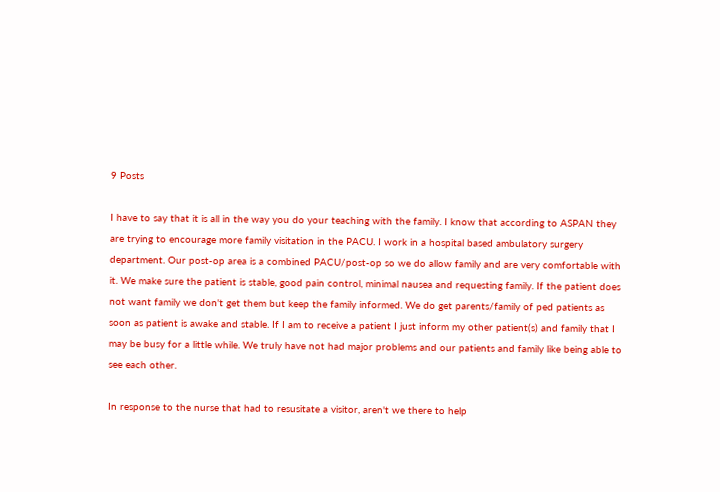9 Posts

I have to say that it is all in the way you do your teaching with the family. I know that according to ASPAN they are trying to encourage more family visitation in the PACU. I work in a hospital based ambulatory surgery department. Our post-op area is a combined PACU/post-op so we do allow family and are very comfortable with it. We make sure the patient is stable, good pain control, minimal nausea and requesting family. If the patient does not want family we don't get them but keep the family informed. We do get parents/family of ped patients as soon as patient is awake and stable. If I am to receive a patient I just inform my other patient(s) and family that I may be busy for a little while. We truly have not had major problems and our patients and family like being able to see each other.

In response to the nurse that had to resusitate a visitor, aren't we there to help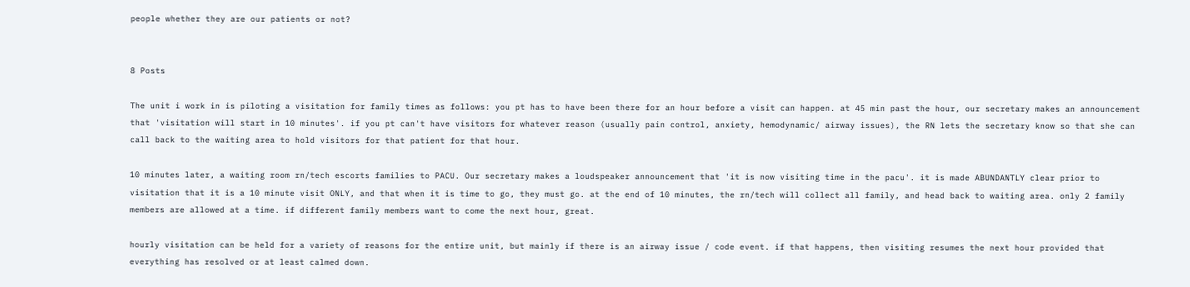people whether they are our patients or not?


8 Posts

The unit i work in is piloting a visitation for family times as follows: you pt has to have been there for an hour before a visit can happen. at 45 min past the hour, our secretary makes an announcement that 'visitation will start in 10 minutes'. if you pt can't have visitors for whatever reason (usually pain control, anxiety, hemodynamic/ airway issues), the RN lets the secretary know so that she can call back to the waiting area to hold visitors for that patient for that hour.

10 minutes later, a waiting room rn/tech escorts families to PACU. Our secretary makes a loudspeaker announcement that 'it is now visiting time in the pacu'. it is made ABUNDANTLY clear prior to visitation that it is a 10 minute visit ONLY, and that when it is time to go, they must go. at the end of 10 minutes, the rn/tech will collect all family, and head back to waiting area. only 2 family members are allowed at a time. if different family members want to come the next hour, great.

hourly visitation can be held for a variety of reasons for the entire unit, but mainly if there is an airway issue / code event. if that happens, then visiting resumes the next hour provided that everything has resolved or at least calmed down.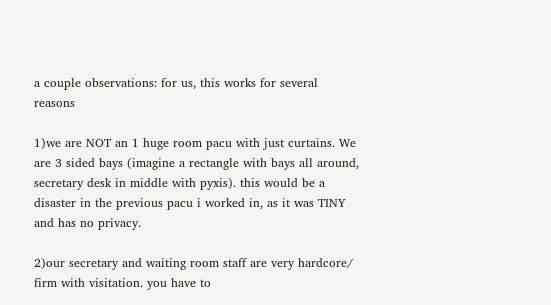a couple observations: for us, this works for several reasons

1)we are NOT an 1 huge room pacu with just curtains. We are 3 sided bays (imagine a rectangle with bays all around, secretary desk in middle with pyxis). this would be a disaster in the previous pacu i worked in, as it was TINY and has no privacy.

2)our secretary and waiting room staff are very hardcore/ firm with visitation. you have to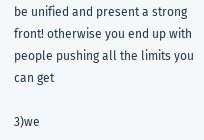be unified and present a strong front! otherwise you end up with people pushing all the limits you can get

3)we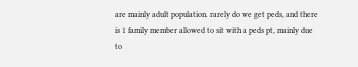are mainly adult population. rarely do we get peds, and there is 1 family member allowed to sit with a peds pt, mainly due to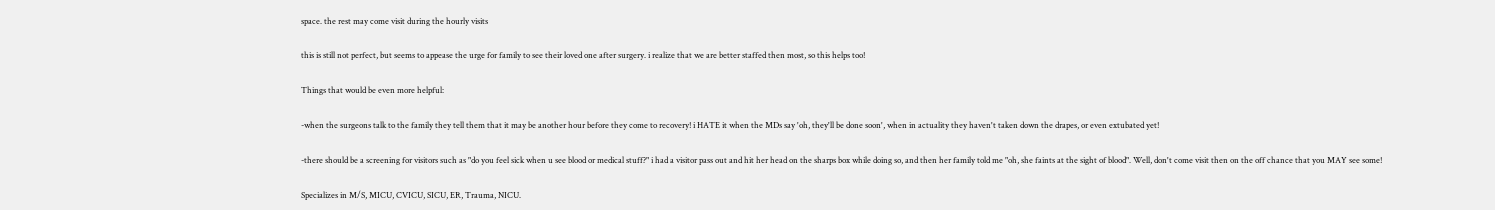space. the rest may come visit during the hourly visits

this is still not perfect, but seems to appease the urge for family to see their loved one after surgery. i realize that we are better staffed then most, so this helps too!

Things that would be even more helpful:

-when the surgeons talk to the family they tell them that it may be another hour before they come to recovery! i HATE it when the MDs say 'oh, they'll be done soon', when in actuality they haven't taken down the drapes, or even extubated yet!

-there should be a screening for visitors such as "do you feel sick when u see blood or medical stuff?" i had a visitor pass out and hit her head on the sharps box while doing so, and then her family told me "oh, she faints at the sight of blood". Well, don't come visit then on the off chance that you MAY see some!

Specializes in M/S, MICU, CVICU, SICU, ER, Trauma, NICU.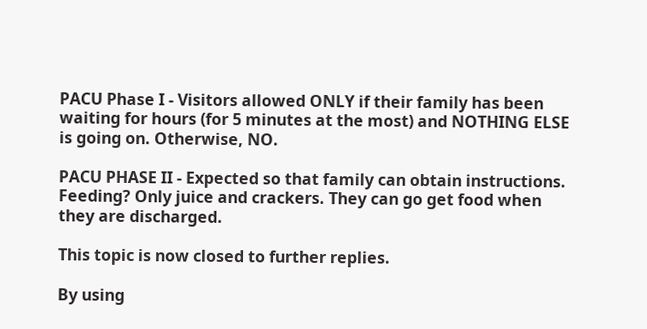PACU Phase I - Visitors allowed ONLY if their family has been waiting for hours (for 5 minutes at the most) and NOTHING ELSE is going on. Otherwise, NO.

PACU PHASE II - Expected so that family can obtain instructions. Feeding? Only juice and crackers. They can go get food when they are discharged.

This topic is now closed to further replies.

By using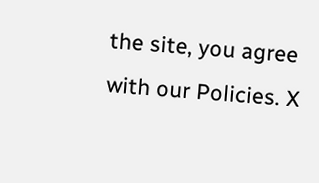the site, you agree with our Policies. X